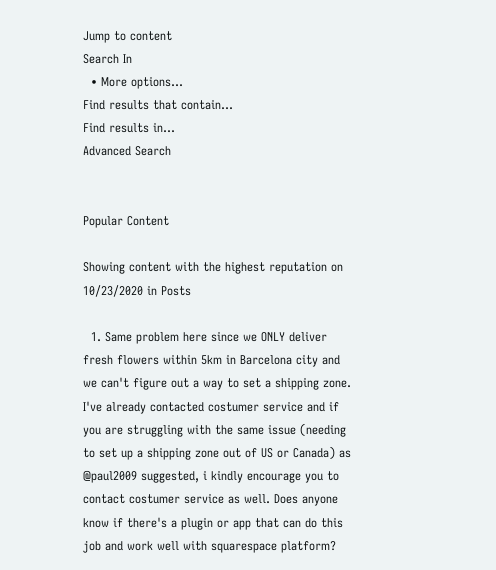Jump to content
Search In
  • More options...
Find results that contain...
Find results in...
Advanced Search


Popular Content

Showing content with the highest reputation on 10/23/2020 in Posts

  1. Same problem here since we ONLY deliver fresh flowers within 5km in Barcelona city and we can't figure out a way to set a shipping zone. I've already contacted costumer service and if you are struggling with the same issue (needing to set up a shipping zone out of US or Canada) as @paul2009 suggested, i kindly encourage you to contact costumer service as well. Does anyone know if there's a plugin or app that can do this job and work well with squarespace platform?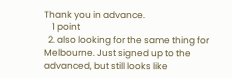Thank you in advance.
    1 point
  2. also looking for the same thing for Melbourne. Just signed up to the advanced, but still looks like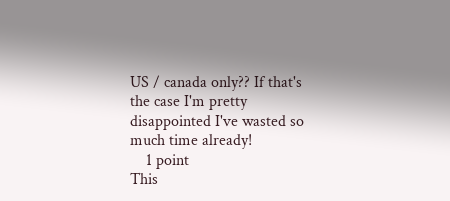US / canada only?? If that's the case I'm pretty disappointed I've wasted so much time already!
    1 point
This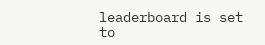leaderboard is set to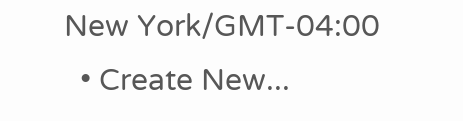New York/GMT-04:00
  • Create New...